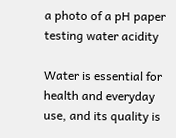a photo of a pH paper testing water acidity

Water is essential for health and everyday use, and its quality is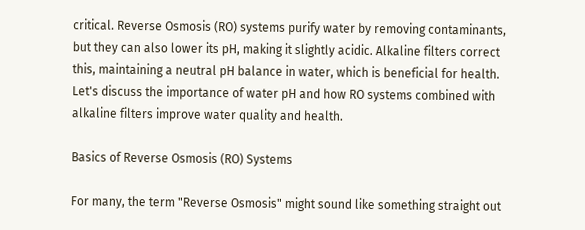critical. Reverse Osmosis (RO) systems purify water by removing contaminants, but they can also lower its pH, making it slightly acidic. Alkaline filters correct this, maintaining a neutral pH balance in water, which is beneficial for health. Let's discuss the importance of water pH and how RO systems combined with alkaline filters improve water quality and health.

Basics of Reverse Osmosis (RO) Systems

For many, the term "Reverse Osmosis" might sound like something straight out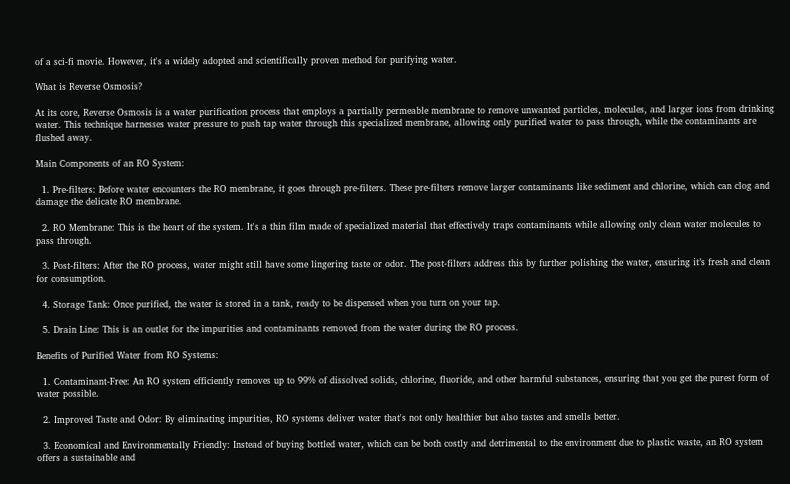of a sci-fi movie. However, it's a widely adopted and scientifically proven method for purifying water.

What is Reverse Osmosis?

At its core, Reverse Osmosis is a water purification process that employs a partially permeable membrane to remove unwanted particles, molecules, and larger ions from drinking water. This technique harnesses water pressure to push tap water through this specialized membrane, allowing only purified water to pass through, while the contaminants are flushed away.

Main Components of an RO System:

  1. Pre-filters: Before water encounters the RO membrane, it goes through pre-filters. These pre-filters remove larger contaminants like sediment and chlorine, which can clog and damage the delicate RO membrane.

  2. RO Membrane: This is the heart of the system. It's a thin film made of specialized material that effectively traps contaminants while allowing only clean water molecules to pass through.

  3. Post-filters: After the RO process, water might still have some lingering taste or odor. The post-filters address this by further polishing the water, ensuring it’s fresh and clean for consumption.

  4. Storage Tank: Once purified, the water is stored in a tank, ready to be dispensed when you turn on your tap.

  5. Drain Line: This is an outlet for the impurities and contaminants removed from the water during the RO process.

Benefits of Purified Water from RO Systems:

  1. Contaminant-Free: An RO system efficiently removes up to 99% of dissolved solids, chlorine, fluoride, and other harmful substances, ensuring that you get the purest form of water possible.

  2. Improved Taste and Odor: By eliminating impurities, RO systems deliver water that's not only healthier but also tastes and smells better.

  3. Economical and Environmentally Friendly: Instead of buying bottled water, which can be both costly and detrimental to the environment due to plastic waste, an RO system offers a sustainable and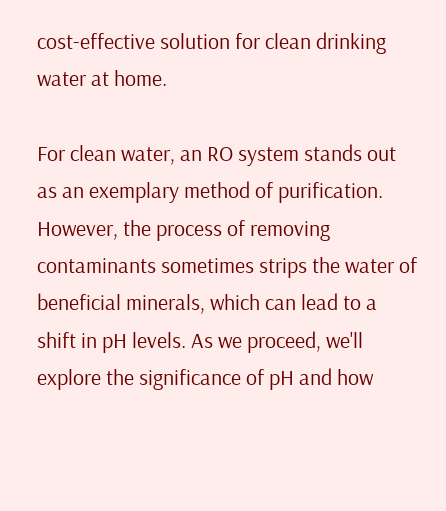cost-effective solution for clean drinking water at home.

For clean water, an RO system stands out as an exemplary method of purification. However, the process of removing contaminants sometimes strips the water of beneficial minerals, which can lead to a shift in pH levels. As we proceed, we'll explore the significance of pH and how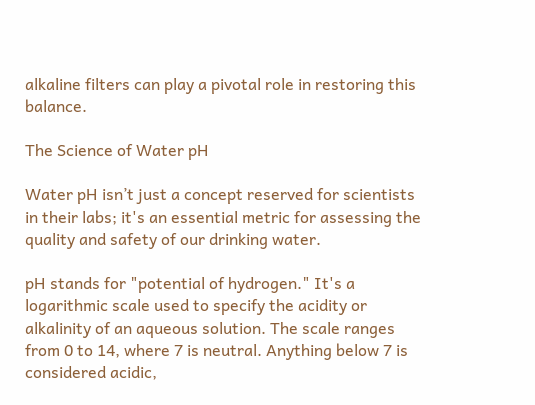alkaline filters can play a pivotal role in restoring this balance.

The Science of Water pH

Water pH isn’t just a concept reserved for scientists in their labs; it's an essential metric for assessing the quality and safety of our drinking water.

pH stands for "potential of hydrogen." It's a logarithmic scale used to specify the acidity or alkalinity of an aqueous solution. The scale ranges from 0 to 14, where 7 is neutral. Anything below 7 is considered acidic,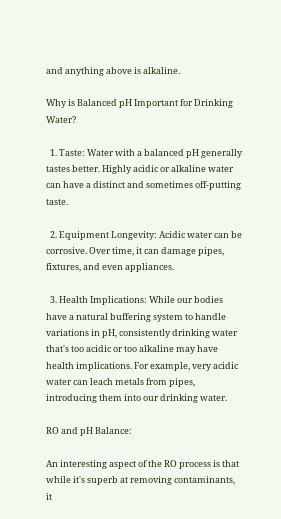and anything above is alkaline.

Why is Balanced pH Important for Drinking Water?

  1. Taste: Water with a balanced pH generally tastes better. Highly acidic or alkaline water can have a distinct and sometimes off-putting taste.

  2. Equipment Longevity: Acidic water can be corrosive. Over time, it can damage pipes, fixtures, and even appliances.

  3. Health Implications: While our bodies have a natural buffering system to handle variations in pH, consistently drinking water that's too acidic or too alkaline may have health implications. For example, very acidic water can leach metals from pipes, introducing them into our drinking water.

RO and pH Balance:

An interesting aspect of the RO process is that while it's superb at removing contaminants, it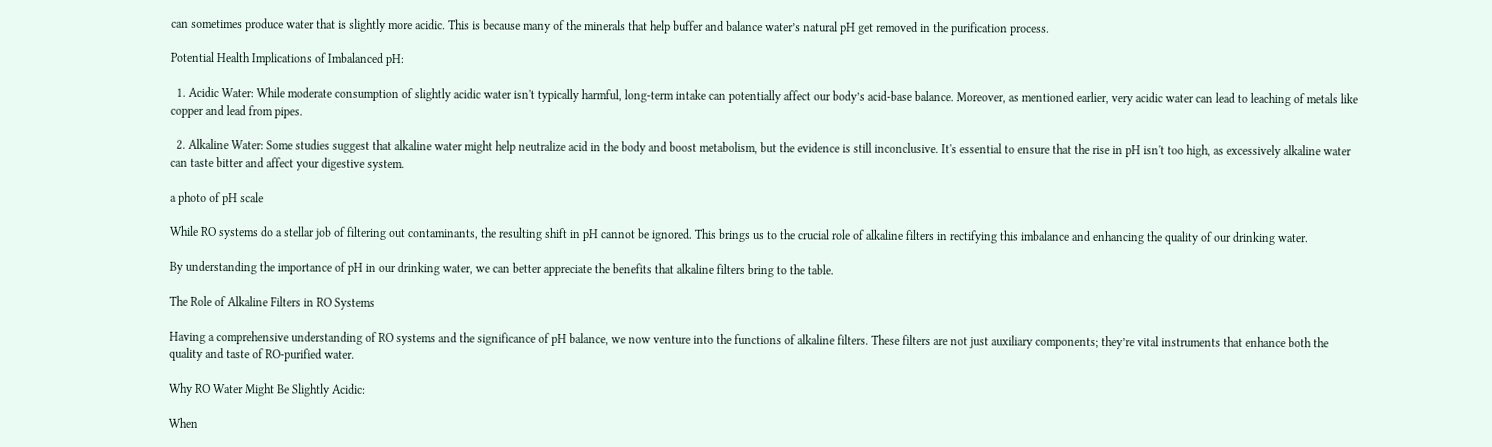can sometimes produce water that is slightly more acidic. This is because many of the minerals that help buffer and balance water’s natural pH get removed in the purification process.

Potential Health Implications of Imbalanced pH:

  1. Acidic Water: While moderate consumption of slightly acidic water isn't typically harmful, long-term intake can potentially affect our body’s acid-base balance. Moreover, as mentioned earlier, very acidic water can lead to leaching of metals like copper and lead from pipes.

  2. Alkaline Water: Some studies suggest that alkaline water might help neutralize acid in the body and boost metabolism, but the evidence is still inconclusive. It's essential to ensure that the rise in pH isn't too high, as excessively alkaline water can taste bitter and affect your digestive system.

a photo of pH scale

While RO systems do a stellar job of filtering out contaminants, the resulting shift in pH cannot be ignored. This brings us to the crucial role of alkaline filters in rectifying this imbalance and enhancing the quality of our drinking water.

By understanding the importance of pH in our drinking water, we can better appreciate the benefits that alkaline filters bring to the table.

The Role of Alkaline Filters in RO Systems

Having a comprehensive understanding of RO systems and the significance of pH balance, we now venture into the functions of alkaline filters. These filters are not just auxiliary components; they’re vital instruments that enhance both the quality and taste of RO-purified water.

Why RO Water Might Be Slightly Acidic:

When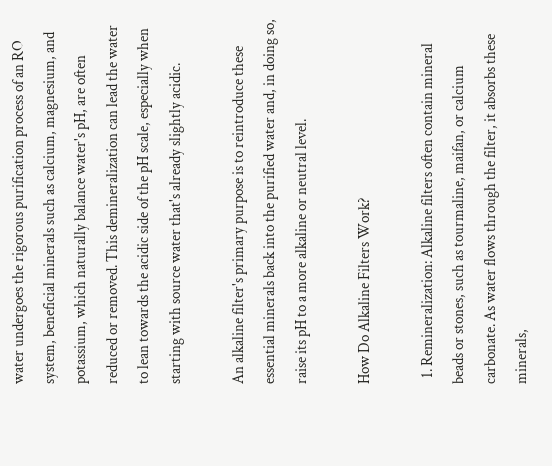water undergoes the rigorous purification process of an RO system, beneficial minerals such as calcium, magnesium, and potassium, which naturally balance water's pH, are often reduced or removed. This demineralization can lead the water to lean towards the acidic side of the pH scale, especially when starting with source water that's already slightly acidic.

An alkaline filter's primary purpose is to reintroduce these essential minerals back into the purified water and, in doing so, raise its pH to a more alkaline or neutral level.

How Do Alkaline Filters Work?

  1. Remineralization: Alkaline filters often contain mineral beads or stones, such as tourmaline, maifan, or calcium carbonate. As water flows through the filter, it absorbs these minerals,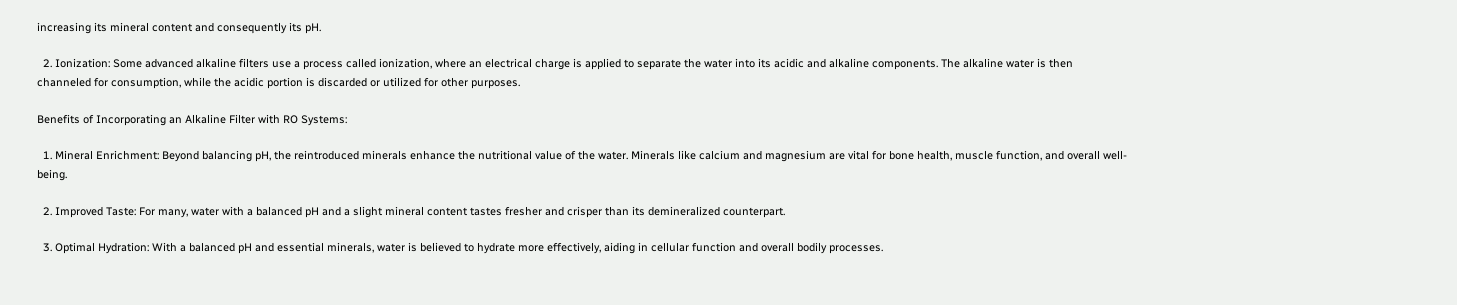increasing its mineral content and consequently its pH.

  2. Ionization: Some advanced alkaline filters use a process called ionization, where an electrical charge is applied to separate the water into its acidic and alkaline components. The alkaline water is then channeled for consumption, while the acidic portion is discarded or utilized for other purposes.

Benefits of Incorporating an Alkaline Filter with RO Systems:

  1. Mineral Enrichment: Beyond balancing pH, the reintroduced minerals enhance the nutritional value of the water. Minerals like calcium and magnesium are vital for bone health, muscle function, and overall well-being.

  2. Improved Taste: For many, water with a balanced pH and a slight mineral content tastes fresher and crisper than its demineralized counterpart.

  3. Optimal Hydration: With a balanced pH and essential minerals, water is believed to hydrate more effectively, aiding in cellular function and overall bodily processes.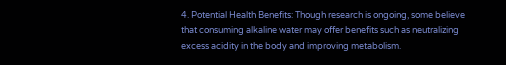4. Potential Health Benefits: Though research is ongoing, some believe that consuming alkaline water may offer benefits such as neutralizing excess acidity in the body and improving metabolism.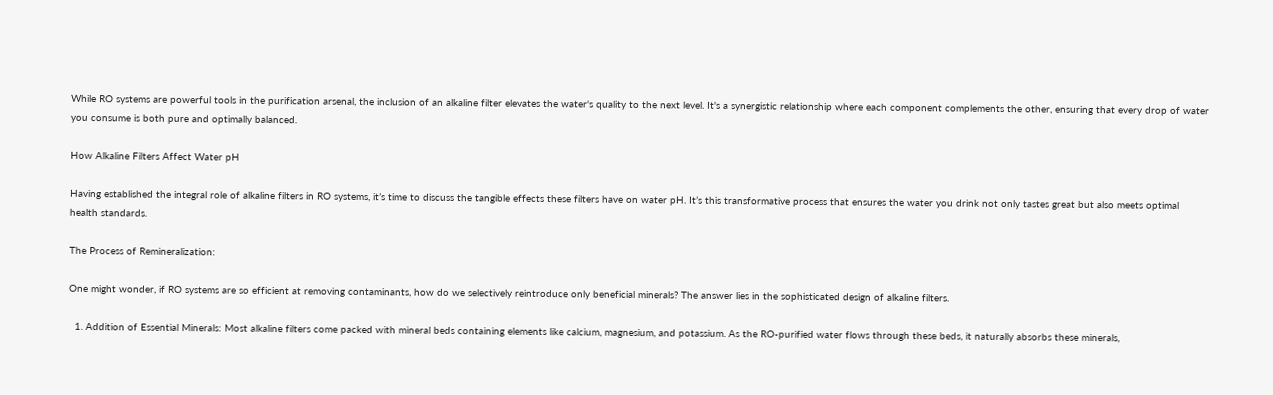While RO systems are powerful tools in the purification arsenal, the inclusion of an alkaline filter elevates the water's quality to the next level. It's a synergistic relationship where each component complements the other, ensuring that every drop of water you consume is both pure and optimally balanced.

How Alkaline Filters Affect Water pH

Having established the integral role of alkaline filters in RO systems, it’s time to discuss the tangible effects these filters have on water pH. It’s this transformative process that ensures the water you drink not only tastes great but also meets optimal health standards.

The Process of Remineralization:

One might wonder, if RO systems are so efficient at removing contaminants, how do we selectively reintroduce only beneficial minerals? The answer lies in the sophisticated design of alkaline filters.

  1. Addition of Essential Minerals: Most alkaline filters come packed with mineral beds containing elements like calcium, magnesium, and potassium. As the RO-purified water flows through these beds, it naturally absorbs these minerals,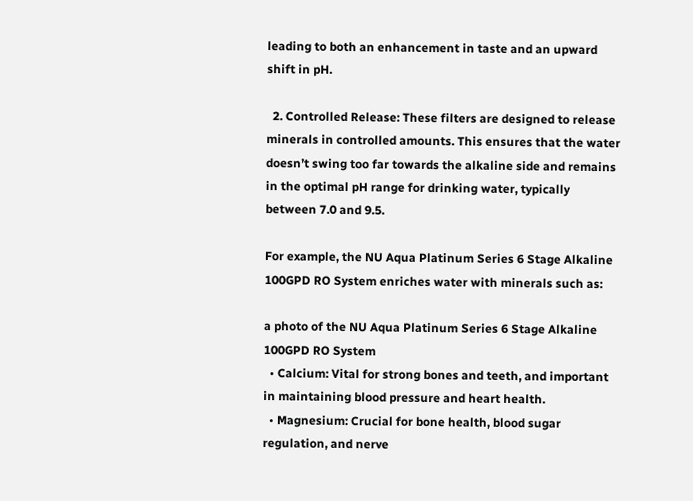leading to both an enhancement in taste and an upward shift in pH.

  2. Controlled Release: These filters are designed to release minerals in controlled amounts. This ensures that the water doesn’t swing too far towards the alkaline side and remains in the optimal pH range for drinking water, typically between 7.0 and 9.5.

For example, the NU Aqua Platinum Series 6 Stage Alkaline 100GPD RO System enriches water with minerals such as:

a photo of the NU Aqua Platinum Series 6 Stage Alkaline 100GPD RO System
  • Calcium: Vital for strong bones and teeth, and important in maintaining blood pressure and heart health.
  • Magnesium: Crucial for bone health, blood sugar regulation, and nerve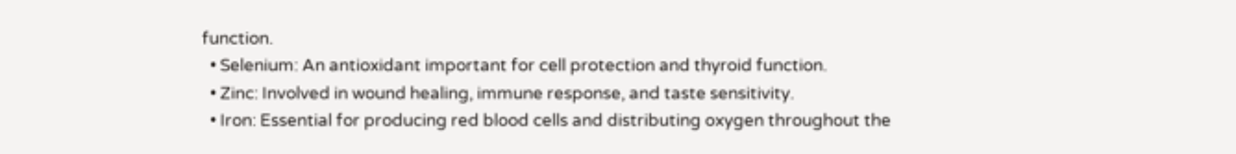function.
  • Selenium: An antioxidant important for cell protection and thyroid function.
  • Zinc: Involved in wound healing, immune response, and taste sensitivity.
  • Iron: Essential for producing red blood cells and distributing oxygen throughout the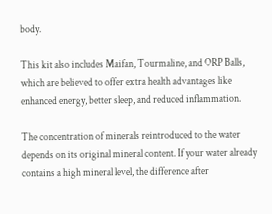body.

This kit also includes Maifan, Tourmaline, and ORP Balls, which are believed to offer extra health advantages like enhanced energy, better sleep, and reduced inflammation.

The concentration of minerals reintroduced to the water depends on its original mineral content. If your water already contains a high mineral level, the difference after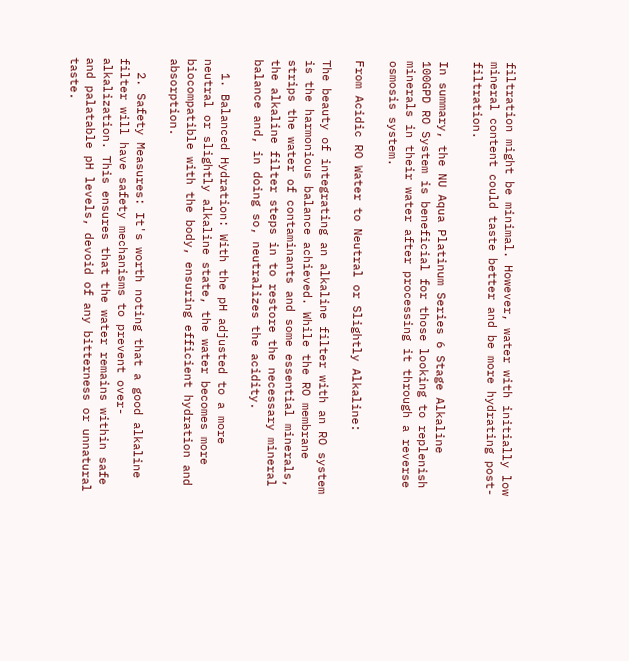filtration might be minimal. However, water with initially low mineral content could taste better and be more hydrating post-filtration.

In summary, the NU Aqua Platinum Series 6 Stage Alkaline 100GPD RO System is beneficial for those looking to replenish minerals in their water after processing it through a reverse osmosis system.

From Acidic RO Water to Neutral or Slightly Alkaline:

The beauty of integrating an alkaline filter with an RO system is the harmonious balance achieved. While the RO membrane strips the water of contaminants and some essential minerals, the alkaline filter steps in to restore the necessary mineral balance and, in doing so, neutralizes the acidity.

  1. Balanced Hydration: With the pH adjusted to a more neutral or slightly alkaline state, the water becomes more biocompatible with the body, ensuring efficient hydration and absorption.

  2. Safety Measures: It's worth noting that a good alkaline filter will have safety mechanisms to prevent over-alkalization. This ensures that the water remains within safe and palatable pH levels, devoid of any bitterness or unnatural taste.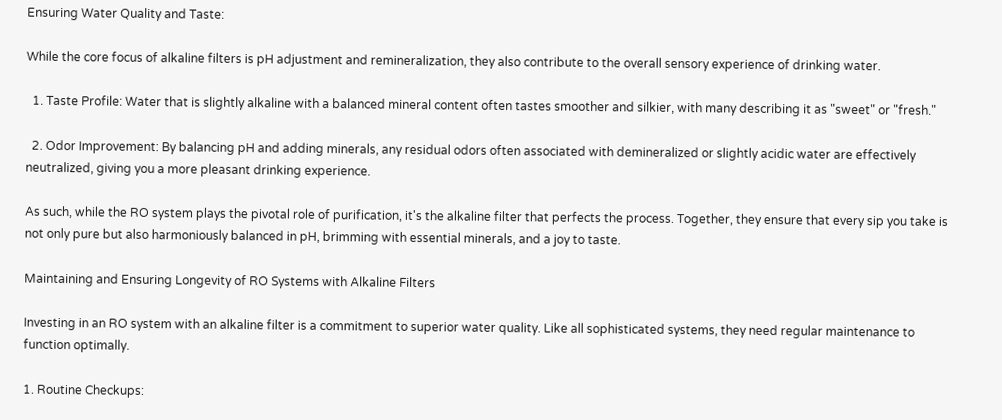Ensuring Water Quality and Taste:

While the core focus of alkaline filters is pH adjustment and remineralization, they also contribute to the overall sensory experience of drinking water.

  1. Taste Profile: Water that is slightly alkaline with a balanced mineral content often tastes smoother and silkier, with many describing it as "sweet" or "fresh."

  2. Odor Improvement: By balancing pH and adding minerals, any residual odors often associated with demineralized or slightly acidic water are effectively neutralized, giving you a more pleasant drinking experience.

As such, while the RO system plays the pivotal role of purification, it's the alkaline filter that perfects the process. Together, they ensure that every sip you take is not only pure but also harmoniously balanced in pH, brimming with essential minerals, and a joy to taste.

Maintaining and Ensuring Longevity of RO Systems with Alkaline Filters

Investing in an RO system with an alkaline filter is a commitment to superior water quality. Like all sophisticated systems, they need regular maintenance to function optimally.

1. Routine Checkups: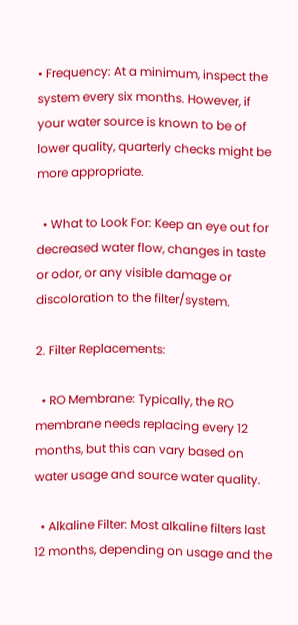• Frequency: At a minimum, inspect the system every six months. However, if your water source is known to be of lower quality, quarterly checks might be more appropriate.

  • What to Look For: Keep an eye out for decreased water flow, changes in taste or odor, or any visible damage or discoloration to the filter/system.

2. Filter Replacements:

  • RO Membrane: Typically, the RO membrane needs replacing every 12 months, but this can vary based on water usage and source water quality.

  • Alkaline Filter: Most alkaline filters last 12 months, depending on usage and the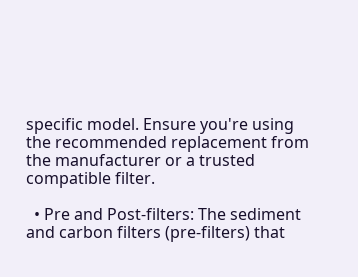specific model. Ensure you're using the recommended replacement from the manufacturer or a trusted compatible filter.

  • Pre and Post-filters: The sediment and carbon filters (pre-filters) that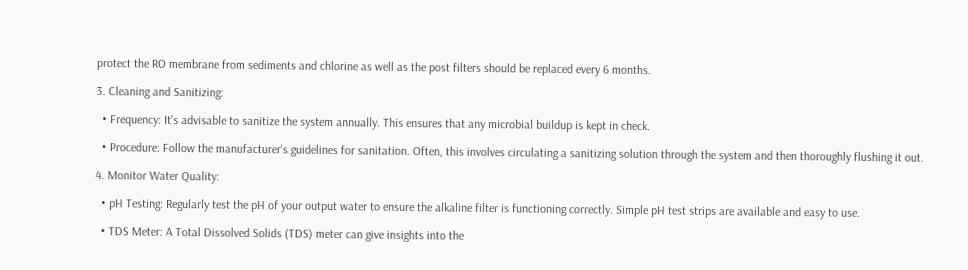protect the RO membrane from sediments and chlorine as well as the post filters should be replaced every 6 months.

3. Cleaning and Sanitizing:

  • Frequency: It's advisable to sanitize the system annually. This ensures that any microbial buildup is kept in check.

  • Procedure: Follow the manufacturer's guidelines for sanitation. Often, this involves circulating a sanitizing solution through the system and then thoroughly flushing it out.

4. Monitor Water Quality:

  • pH Testing: Regularly test the pH of your output water to ensure the alkaline filter is functioning correctly. Simple pH test strips are available and easy to use.

  • TDS Meter: A Total Dissolved Solids (TDS) meter can give insights into the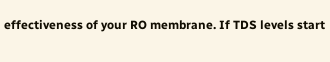effectiveness of your RO membrane. If TDS levels start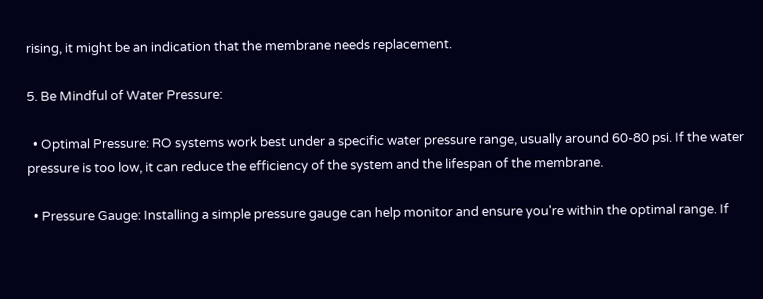rising, it might be an indication that the membrane needs replacement.

5. Be Mindful of Water Pressure:

  • Optimal Pressure: RO systems work best under a specific water pressure range, usually around 60-80 psi. If the water pressure is too low, it can reduce the efficiency of the system and the lifespan of the membrane.

  • Pressure Gauge: Installing a simple pressure gauge can help monitor and ensure you're within the optimal range. If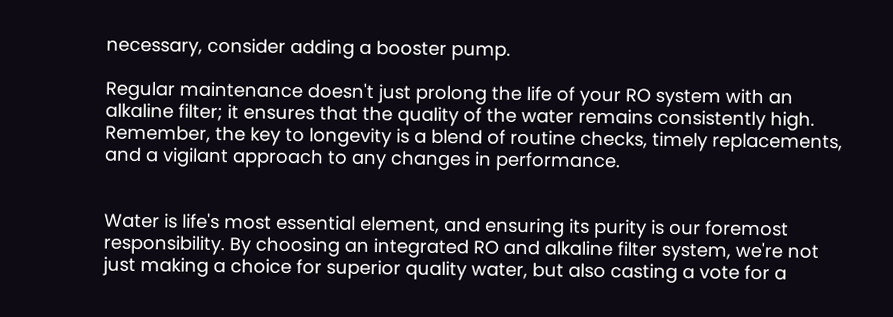necessary, consider adding a booster pump.

Regular maintenance doesn't just prolong the life of your RO system with an alkaline filter; it ensures that the quality of the water remains consistently high. Remember, the key to longevity is a blend of routine checks, timely replacements, and a vigilant approach to any changes in performance.


Water is life's most essential element, and ensuring its purity is our foremost responsibility. By choosing an integrated RO and alkaline filter system, we're not just making a choice for superior quality water, but also casting a vote for a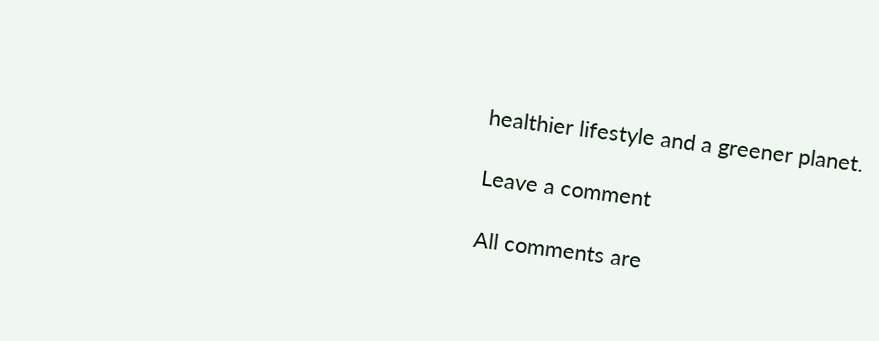healthier lifestyle and a greener planet.

Leave a comment

All comments are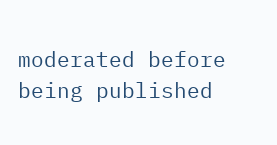moderated before being published